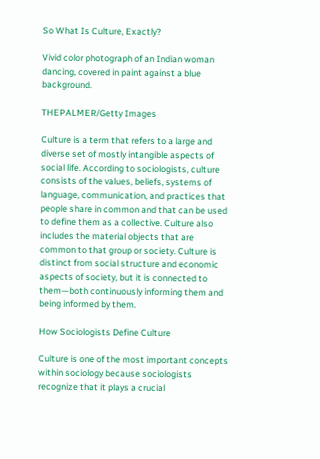So What Is Culture, Exactly?

Vivid color photograph of an Indian woman dancing, covered in paint against a blue background.

THEPALMER/Getty Images

Culture is a term that refers to a large and diverse set of mostly intangible aspects of social life. According to sociologists, culture consists of the values, beliefs, systems of language, communication, and practices that people share in common and that can be used to define them as a collective. Culture also includes the material objects that are common to that group or society. Culture is distinct from social structure and economic aspects of society, but it is connected to them—both continuously informing them and being informed by them.

How Sociologists Define Culture

Culture is one of the most important concepts within sociology because sociologists recognize that it plays a crucial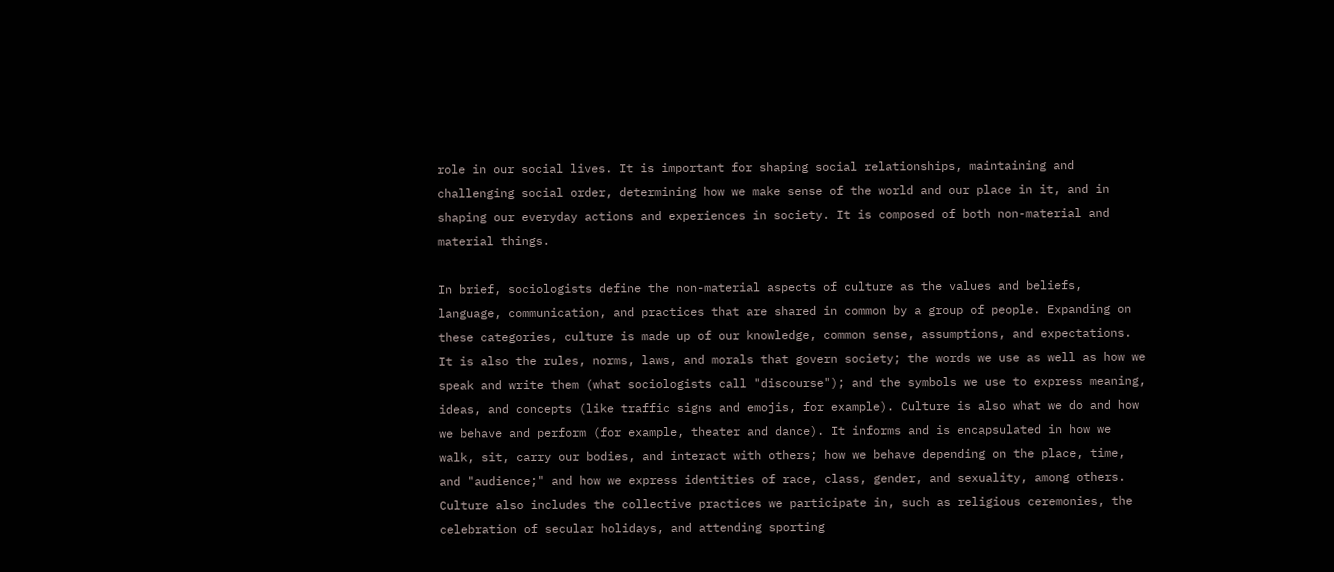role in our social lives. It is important for shaping social relationships, maintaining and challenging social order, determining how we make sense of the world and our place in it, and in shaping our everyday actions and experiences in society. It is composed of both non-material and material things.

In brief, sociologists define the non-material aspects of culture as the values and beliefs, language, communication, and practices that are shared in common by a group of people. Expanding on these categories, culture is made up of our knowledge, common sense, assumptions, and expectations. It is also the rules, norms, laws, and morals that govern society; the words we use as well as how we speak and write them (what sociologists call "discourse"); and the symbols we use to express meaning, ideas, and concepts (like traffic signs and emojis, for example). Culture is also what we do and how we behave and perform (for example, theater and dance). It informs and is encapsulated in how we walk, sit, carry our bodies, and interact with others; how we behave depending on the place, time, and "audience;" and how we express identities of race, class, gender, and sexuality, among others. Culture also includes the collective practices we participate in, such as religious ceremonies, the celebration of secular holidays, and attending sporting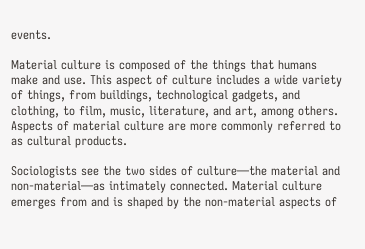events.

Material culture is composed of the things that humans make and use. This aspect of culture includes a wide variety of things, from buildings, technological gadgets, and clothing, to film, music, literature, and art, among others. Aspects of material culture are more commonly referred to as cultural products.

Sociologists see the two sides of culture—the material and non-material—as intimately connected. Material culture emerges from and is shaped by the non-material aspects of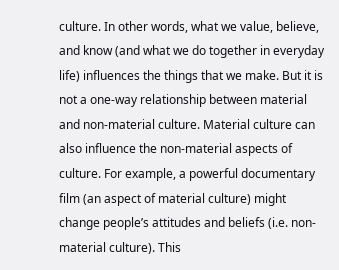culture. In other words, what we value, believe, and know (and what we do together in everyday life) influences the things that we make. But it is not a one-way relationship between material and non-material culture. Material culture can also influence the non-material aspects of culture. For example, a powerful documentary film (an aspect of material culture) might change people’s attitudes and beliefs (i.e. non-material culture). This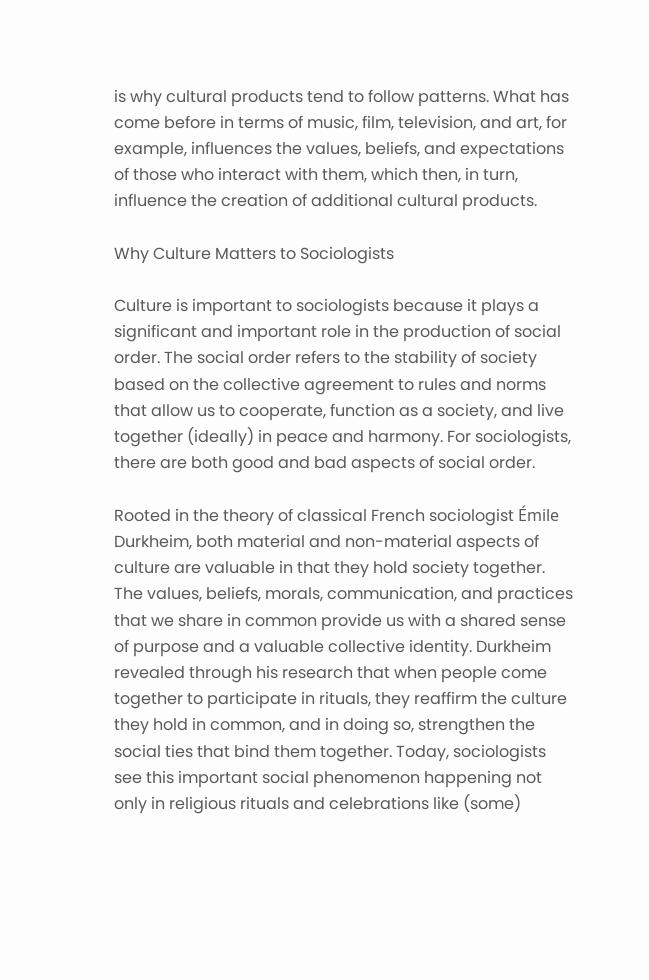is why cultural products tend to follow patterns. What has come before in terms of music, film, television, and art, for example, influences the values, beliefs, and expectations of those who interact with them, which then, in turn, influence the creation of additional cultural products.

Why Culture Matters to Sociologists

Culture is important to sociologists because it plays a significant and important role in the production of social order. The social order refers to the stability of society based on the collective agreement to rules and norms that allow us to cooperate, function as a society, and live together (ideally) in peace and harmony. For sociologists, there are both good and bad aspects of social order.

Rooted in the theory of classical French sociologist Émile Durkheim, both material and non-material aspects of culture are valuable in that they hold society together. The values, beliefs, morals, communication, and practices that we share in common provide us with a shared sense of purpose and a valuable collective identity. Durkheim revealed through his research that when people come together to participate in rituals, they reaffirm the culture they hold in common, and in doing so, strengthen the social ties that bind them together. Today, sociologists see this important social phenomenon happening not only in religious rituals and celebrations like (some)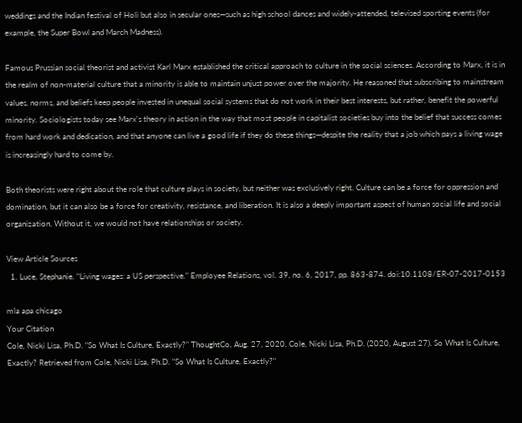weddings and the Indian festival of Holi but also in secular ones—such as high school dances and widely-attended, televised sporting events (for example, the Super Bowl and March Madness).

Famous Prussian social theorist and activist Karl Marx established the critical approach to culture in the social sciences. According to Marx, it is in the realm of non-material culture that a minority is able to maintain unjust power over the majority. He reasoned that subscribing to mainstream values, norms, and beliefs keep people invested in unequal social systems that do not work in their best interests, but rather, benefit the powerful minority. Sociologists today see Marx's theory in action in the way that most people in capitalist societies buy into the belief that success comes from hard work and dedication, and that anyone can live a good life if they do these things—despite the reality that a job which pays a living wage is increasingly hard to come by.

Both theorists were right about the role that culture plays in society, but neither was exclusively right. Culture can be a force for oppression and domination, but it can also be a force for creativity, resistance, and liberation. It is also a deeply important aspect of human social life and social organization. Without it, we would not have relationships or society.

View Article Sources
  1. Luce, Stephanie. "Living wages: a US perspective." Employee Relations, vol. 39, no. 6, 2017, pp. 863-874. doi:10.1108/ER-07-2017-0153

mla apa chicago
Your Citation
Cole, Nicki Lisa, Ph.D. "So What Is Culture, Exactly?" ThoughtCo, Aug. 27, 2020, Cole, Nicki Lisa, Ph.D. (2020, August 27). So What Is Culture, Exactly? Retrieved from Cole, Nicki Lisa, Ph.D. "So What Is Culture, Exactly?"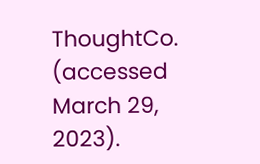ThoughtCo. (accessed March 29, 2023).